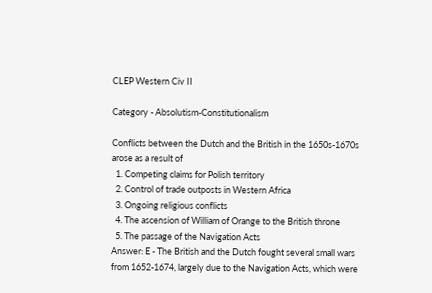CLEP Western Civ II

Category - Absolutism-Constitutionalism

Conflicts between the Dutch and the British in the 1650s-1670s arose as a result of
  1. Competing claims for Polish territory
  2. Control of trade outposts in Western Africa
  3. Ongoing religious conflicts
  4. The ascension of William of Orange to the British throne
  5. The passage of the Navigation Acts
Answer: E - The British and the Dutch fought several small wars from 1652-1674, largely due to the Navigation Acts, which were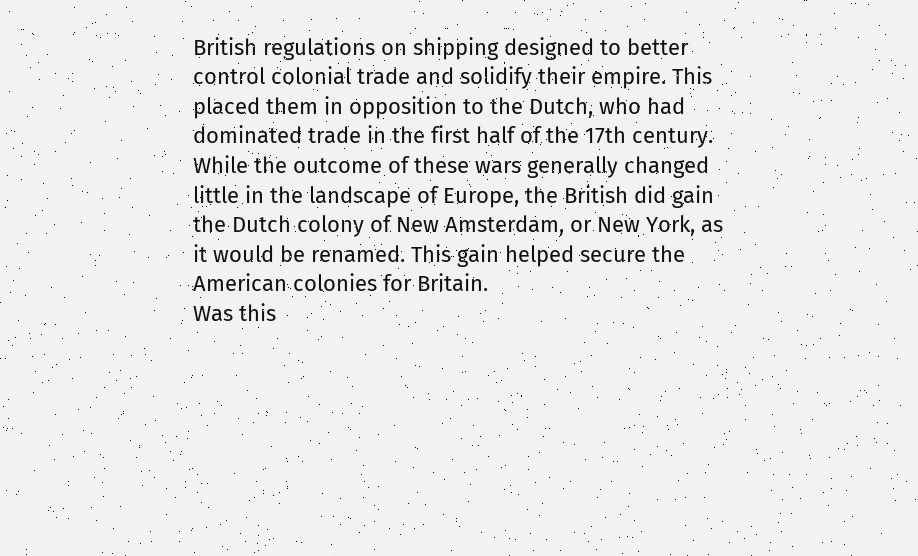British regulations on shipping designed to better control colonial trade and solidify their empire. This placed them in opposition to the Dutch, who had dominated trade in the first half of the 17th century. While the outcome of these wars generally changed little in the landscape of Europe, the British did gain the Dutch colony of New Amsterdam, or New York, as it would be renamed. This gain helped secure the American colonies for Britain.
Was this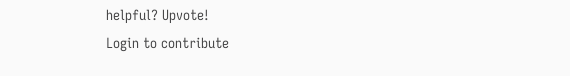helpful? Upvote!
Login to contribute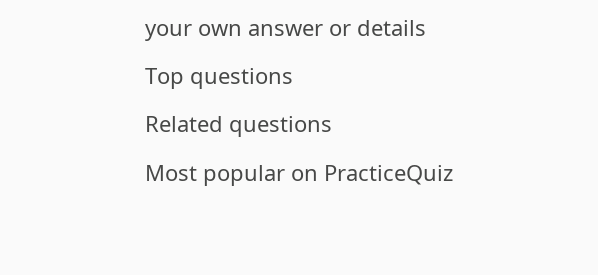your own answer or details

Top questions

Related questions

Most popular on PracticeQuiz